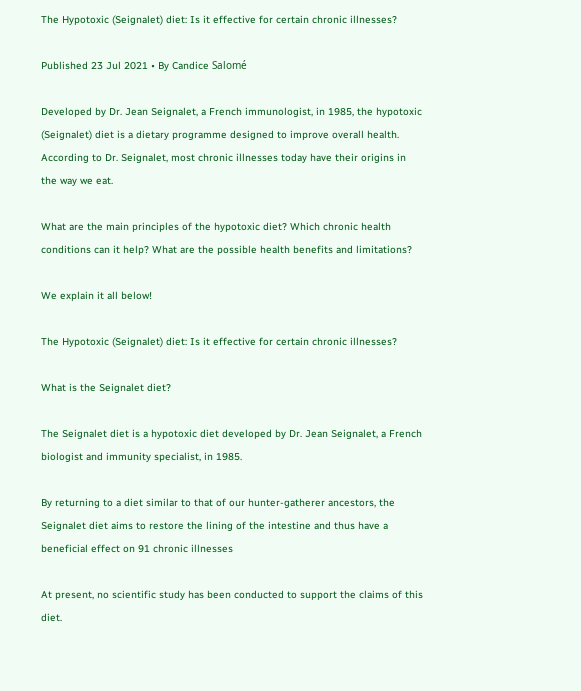The Hypotoxic (Seignalet) diet: Is it effective for certain chronic illnesses?

Published 23 Jul 2021 • By Candice Salomé

Developed by Dr. Jean Seignalet, a French immunologist, in 1985, the hypotoxic (Seignalet) diet is a dietary programme designed to improve overall health. According to Dr. Seignalet, most chronic illnesses today have their origins in the way we eat.

What are the main principles of the hypotoxic diet? Which chronic health conditions can it help? What are the possible health benefits and limitations?

We explain it all below!

The Hypotoxic (Seignalet) diet: Is it effective for certain chronic illnesses?

What is the Seignalet diet?

The Seignalet diet is a hypotoxic diet developed by Dr. Jean Seignalet, a French biologist and immunity specialist, in 1985.

By returning to a diet similar to that of our hunter-gatherer ancestors, the Seignalet diet aims to restore the lining of the intestine and thus have a beneficial effect on 91 chronic illnesses

At present, no scientific study has been conducted to support the claims of this diet.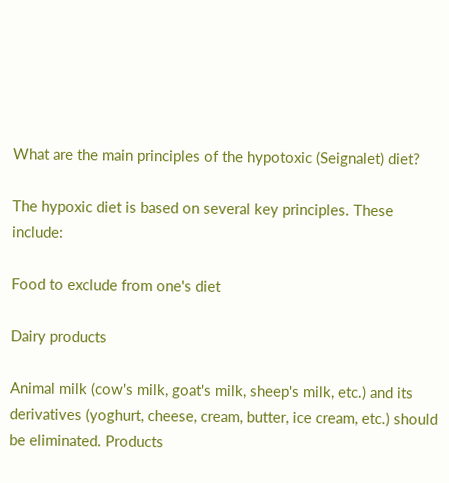What are the main principles of the hypotoxic (Seignalet) diet?

The hypoxic diet is based on several key principles. These include:

Food to exclude from one's diet

Dairy products

Animal milk (cow's milk, goat's milk, sheep's milk, etc.) and its derivatives (yoghurt, cheese, cream, butter, ice cream, etc.) should be eliminated. Products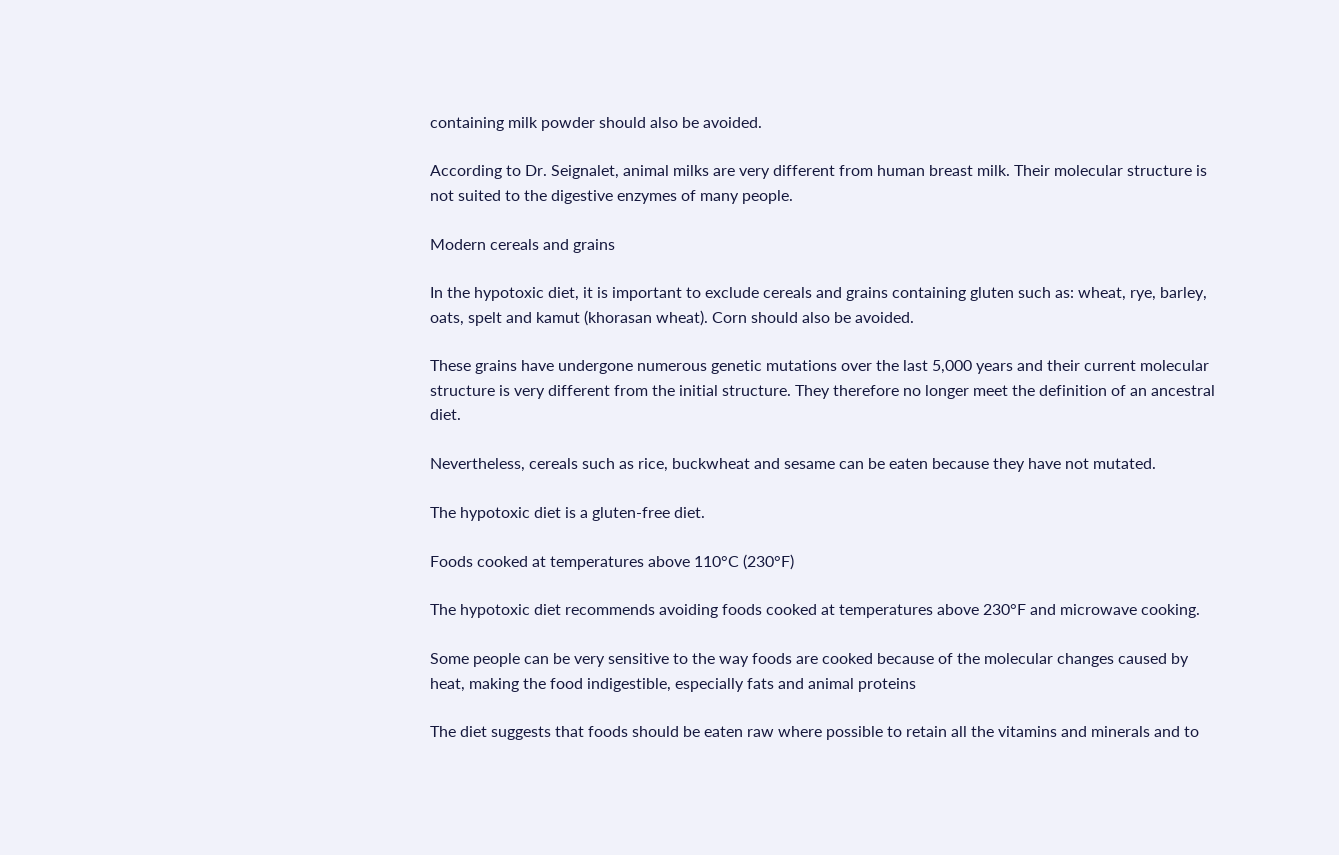containing milk powder should also be avoided.

According to Dr. Seignalet, animal milks are very different from human breast milk. Their molecular structure is not suited to the digestive enzymes of many people.

Modern cereals and grains

In the hypotoxic diet, it is important to exclude cereals and grains containing gluten such as: wheat, rye, barley, oats, spelt and kamut (khorasan wheat). Corn should also be avoided.

These grains have undergone numerous genetic mutations over the last 5,000 years and their current molecular structure is very different from the initial structure. They therefore no longer meet the definition of an ancestral diet.

Nevertheless, cereals such as rice, buckwheat and sesame can be eaten because they have not mutated.

The hypotoxic diet is a gluten-free diet.

Foods cooked at temperatures above 110°C (230°F)

The hypotoxic diet recommends avoiding foods cooked at temperatures above 230°F and microwave cooking.

Some people can be very sensitive to the way foods are cooked because of the molecular changes caused by heat, making the food indigestible, especially fats and animal proteins

The diet suggests that foods should be eaten raw where possible to retain all the vitamins and minerals and to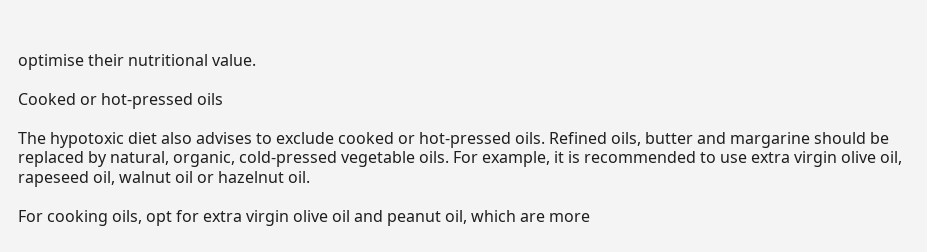optimise their nutritional value.

Cooked or hot-pressed oils

The hypotoxic diet also advises to exclude cooked or hot-pressed oils. Refined oils, butter and margarine should be replaced by natural, organic, cold-pressed vegetable oils. For example, it is recommended to use extra virgin olive oil, rapeseed oil, walnut oil or hazelnut oil.

For cooking oils, opt for extra virgin olive oil and peanut oil, which are more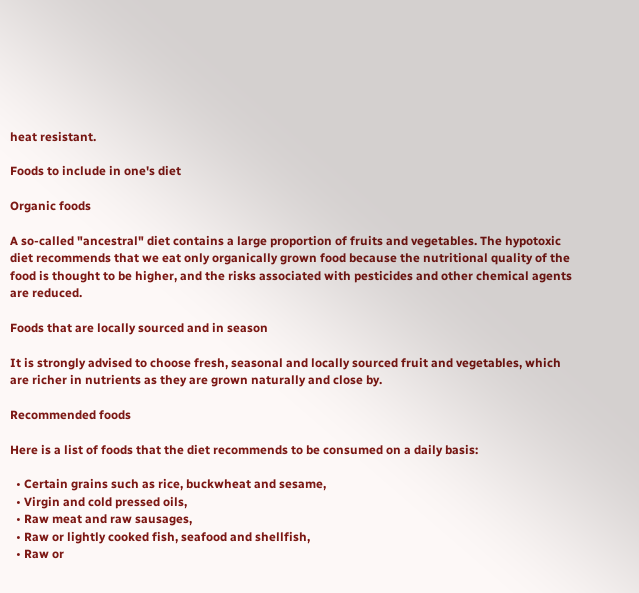heat resistant.

Foods to include in one's diet

Organic foods

A so-called "ancestral" diet contains a large proportion of fruits and vegetables. The hypotoxic diet recommends that we eat only organically grown food because the nutritional quality of the food is thought to be higher, and the risks associated with pesticides and other chemical agents are reduced.

Foods that are locally sourced and in season

It is strongly advised to choose fresh, seasonal and locally sourced fruit and vegetables, which are richer in nutrients as they are grown naturally and close by.

Recommended foods

Here is a list of foods that the diet recommends to be consumed on a daily basis:

  • Certain grains such as rice, buckwheat and sesame,
  • Virgin and cold pressed oils,
  • Raw meat and raw sausages,
  • Raw or lightly cooked fish, seafood and shellfish,
  • Raw or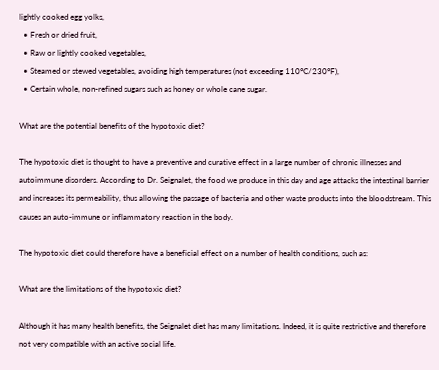lightly cooked egg yolks,
  • Fresh or dried fruit,
  • Raw or lightly cooked vegetables,
  • Steamed or stewed vegetables, avoiding high temperatures (not exceeding 110°C/230°F),
  • Certain whole, non-refined sugars such as honey or whole cane sugar.

What are the potential benefits of the hypotoxic diet?

The hypotoxic diet is thought to have a preventive and curative effect in a large number of chronic illnesses and autoimmune disorders. According to Dr. Seignalet, the food we produce in this day and age attacks the intestinal barrier and increases its permeability, thus allowing the passage of bacteria and other waste products into the bloodstream. This causes an auto-immune or inflammatory reaction in the body.

The hypotoxic diet could therefore have a beneficial effect on a number of health conditions, such as:

What are the limitations of the hypotoxic diet?

Although it has many health benefits, the Seignalet diet has many limitations. Indeed, it is quite restrictive and therefore not very compatible with an active social life.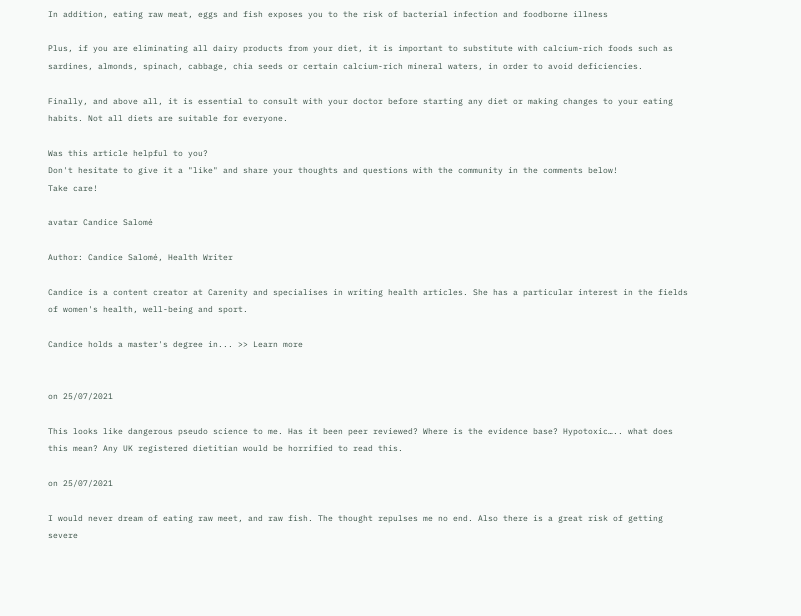In addition, eating raw meat, eggs and fish exposes you to the risk of bacterial infection and foodborne illness

Plus, if you are eliminating all dairy products from your diet, it is important to substitute with calcium-rich foods such as sardines, almonds, spinach, cabbage, chia seeds or certain calcium-rich mineral waters, in order to avoid deficiencies.

Finally, and above all, it is essential to consult with your doctor before starting any diet or making changes to your eating habits. Not all diets are suitable for everyone.

Was this article helpful to you?
Don't hesitate to give it a "like" and share your thoughts and questions with the community in the comments below!
Take care!

avatar Candice Salomé

Author: Candice Salomé, Health Writer

Candice is a content creator at Carenity and specialises in writing health articles. She has a particular interest in the fields of women's health, well-being and sport.

Candice holds a master's degree in... >> Learn more


on 25/07/2021

This looks like dangerous pseudo science to me. Has it been peer reviewed? Where is the evidence base? Hypotoxic….. what does this mean? Any UK registered dietitian would be horrified to read this.

on 25/07/2021

I would never dream of eating raw meet, and raw fish. The thought repulses me no end. Also there is a great risk of getting severe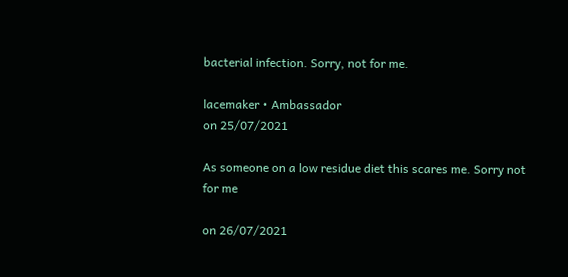bacterial infection. Sorry, not for me.

lacemaker • Ambassador
on 25/07/2021

As someone on a low residue diet this scares me. Sorry not for me

on 26/07/2021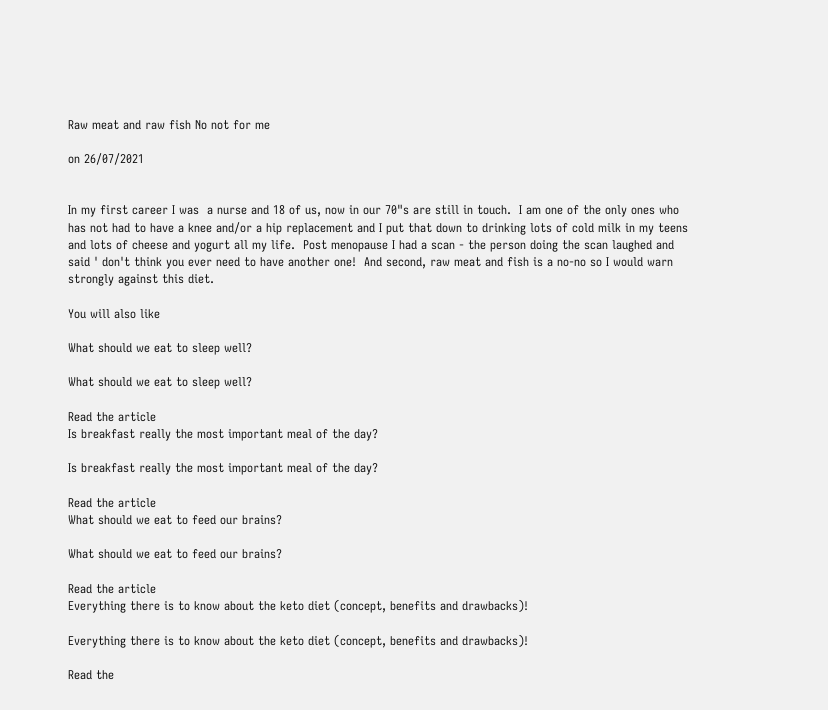Raw meat and raw fish No not for me

on 26/07/2021


In my first career I was  a nurse and 18 of us, now in our 70"s are still in touch.  I am one of the only ones who has not had to have a knee and/or a hip replacement and I put that down to drinking lots of cold milk in my teens and lots of cheese and yogurt all my life.  Post menopause I had a scan - the person doing the scan laughed and said ' don't think you ever need to have another one!  And second, raw meat and fish is a no-no so I would warn strongly against this diet.

You will also like

What should we eat to sleep well?

What should we eat to sleep well?

Read the article
Is breakfast really the most important meal of the day?

Is breakfast really the most important meal of the day?

Read the article
What should we eat to feed our brains?

What should we eat to feed our brains?

Read the article
Everything there is to know about the keto diet (concept, benefits and drawbacks)!

Everything there is to know about the keto diet (concept, benefits and drawbacks)!

Read the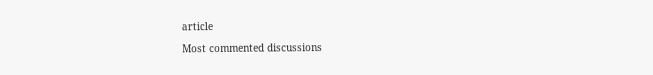article

Most commented discussions